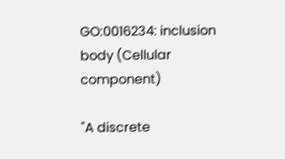GO:0016234: inclusion body (Cellular component)

"A discrete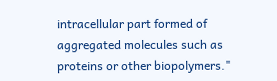intracellular part formed of aggregated molecules such as proteins or other biopolymers."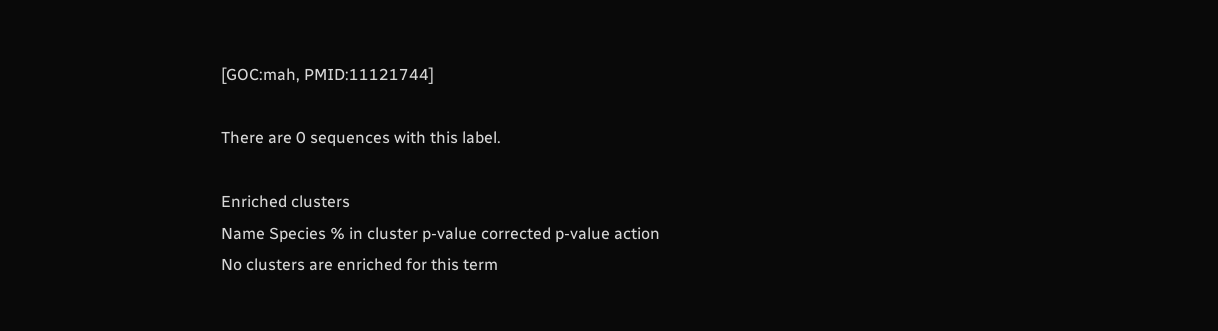[GOC:mah, PMID:11121744]

There are 0 sequences with this label.

Enriched clusters
Name Species % in cluster p-value corrected p-value action
No clusters are enriched for this term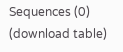Sequences (0) (download table)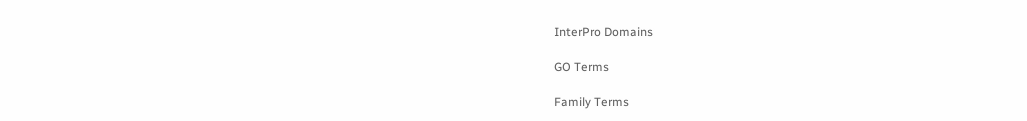InterPro Domains

GO Terms

Family Terms